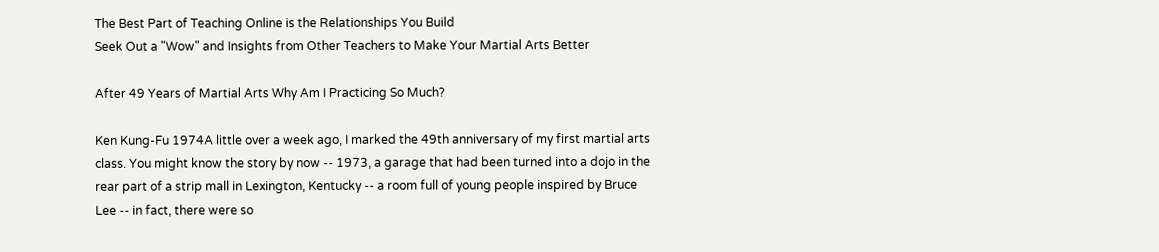The Best Part of Teaching Online is the Relationships You Build
Seek Out a "Wow" and Insights from Other Teachers to Make Your Martial Arts Better

After 49 Years of Martial Arts Why Am I Practicing So Much?

Ken Kung-Fu 1974A little over a week ago, I marked the 49th anniversary of my first martial arts class. You might know the story by now -- 1973, a garage that had been turned into a dojo in the rear part of a strip mall in Lexington, Kentucky -- a room full of young people inspired by Bruce Lee -- in fact, there were so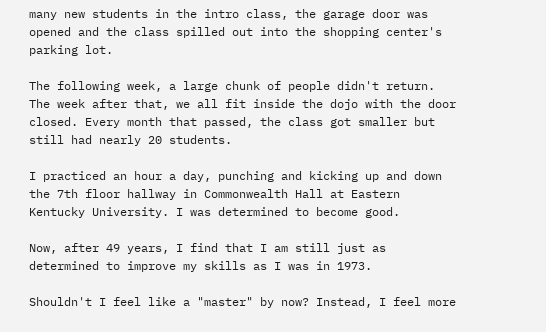many new students in the intro class, the garage door was opened and the class spilled out into the shopping center's parking lot.

The following week, a large chunk of people didn't return. The week after that, we all fit inside the dojo with the door closed. Every month that passed, the class got smaller but still had nearly 20 students.

I practiced an hour a day, punching and kicking up and down the 7th floor hallway in Commonwealth Hall at Eastern Kentucky University. I was determined to become good.

Now, after 49 years, I find that I am still just as determined to improve my skills as I was in 1973.

Shouldn't I feel like a "master" by now? Instead, I feel more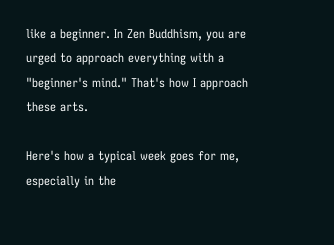like a beginner. In Zen Buddhism, you are urged to approach everything with a "beginner's mind." That's how I approach these arts.

Here's how a typical week goes for me, especially in the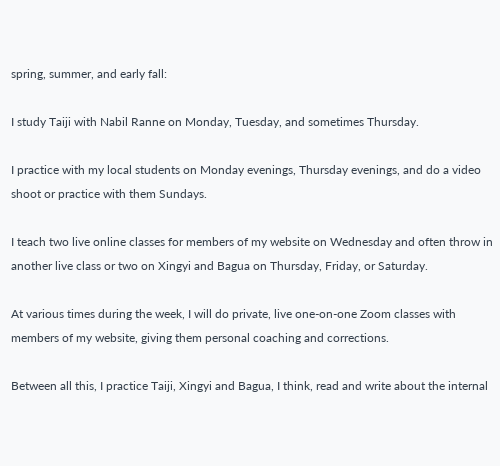spring, summer, and early fall:

I study Taiji with Nabil Ranne on Monday, Tuesday, and sometimes Thursday.

I practice with my local students on Monday evenings, Thursday evenings, and do a video shoot or practice with them Sundays.

I teach two live online classes for members of my website on Wednesday and often throw in another live class or two on Xingyi and Bagua on Thursday, Friday, or Saturday.

At various times during the week, I will do private, live one-on-one Zoom classes with members of my website, giving them personal coaching and corrections.

Between all this, I practice Taiji, Xingyi and Bagua, I think, read and write about the internal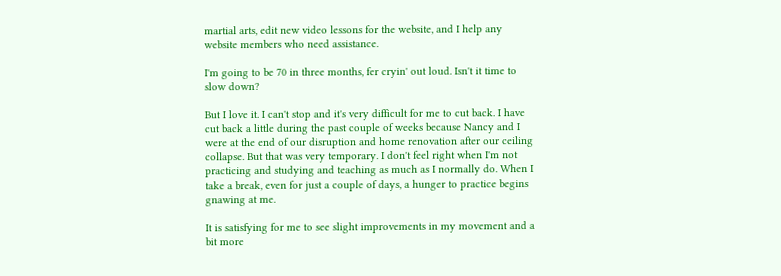martial arts, edit new video lessons for the website, and I help any website members who need assistance.

I'm going to be 70 in three months, fer cryin' out loud. Isn't it time to slow down?

But I love it. I can't stop and it's very difficult for me to cut back. I have cut back a little during the past couple of weeks because Nancy and I were at the end of our disruption and home renovation after our ceiling collapse. But that was very temporary. I don't feel right when I'm not practicing and studying and teaching as much as I normally do. When I take a break, even for just a couple of days, a hunger to practice begins gnawing at me.

It is satisfying for me to see slight improvements in my movement and a bit more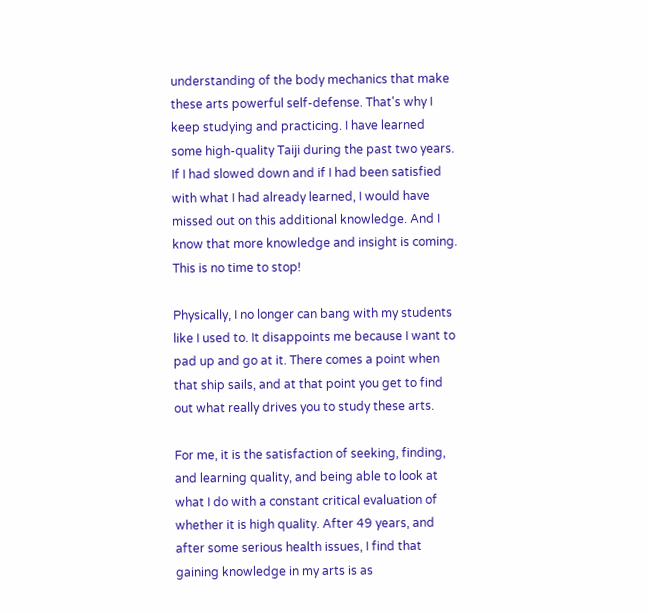understanding of the body mechanics that make these arts powerful self-defense. That's why I keep studying and practicing. I have learned some high-quality Taiji during the past two years. If I had slowed down and if I had been satisfied with what I had already learned, I would have missed out on this additional knowledge. And I know that more knowledge and insight is coming. This is no time to stop!

Physically, I no longer can bang with my students like I used to. It disappoints me because I want to pad up and go at it. There comes a point when that ship sails, and at that point you get to find out what really drives you to study these arts.

For me, it is the satisfaction of seeking, finding, and learning quality, and being able to look at what I do with a constant critical evaluation of whether it is high quality. After 49 years, and after some serious health issues, I find that gaining knowledge in my arts is as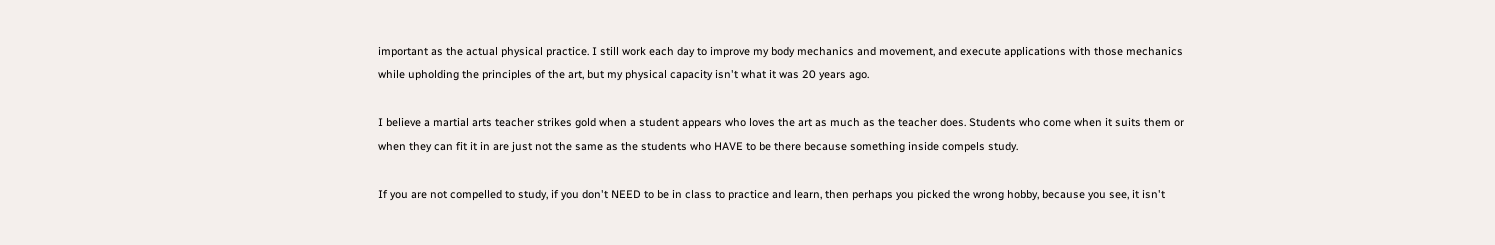important as the actual physical practice. I still work each day to improve my body mechanics and movement, and execute applications with those mechanics while upholding the principles of the art, but my physical capacity isn't what it was 20 years ago.

I believe a martial arts teacher strikes gold when a student appears who loves the art as much as the teacher does. Students who come when it suits them or when they can fit it in are just not the same as the students who HAVE to be there because something inside compels study.

If you are not compelled to study, if you don't NEED to be in class to practice and learn, then perhaps you picked the wrong hobby, because you see, it isn't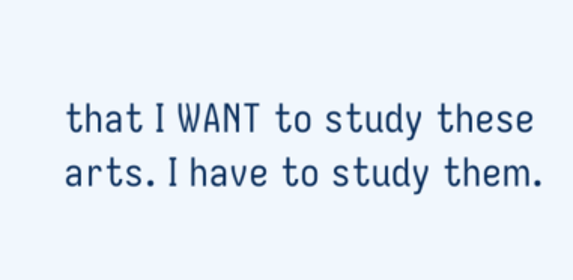that I WANT to study these arts. I have to study them.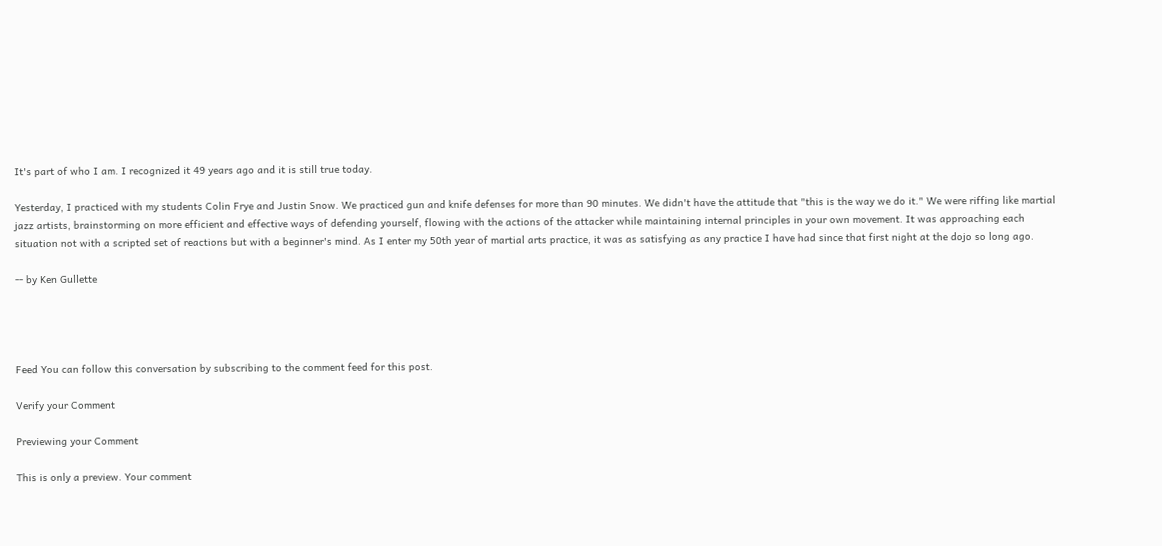It's part of who I am. I recognized it 49 years ago and it is still true today.

Yesterday, I practiced with my students Colin Frye and Justin Snow. We practiced gun and knife defenses for more than 90 minutes. We didn't have the attitude that "this is the way we do it." We were riffing like martial jazz artists, brainstorming on more efficient and effective ways of defending yourself, flowing with the actions of the attacker while maintaining internal principles in your own movement. It was approaching each situation not with a scripted set of reactions but with a beginner's mind. As I enter my 50th year of martial arts practice, it was as satisfying as any practice I have had since that first night at the dojo so long ago.

-- by Ken Gullette




Feed You can follow this conversation by subscribing to the comment feed for this post.

Verify your Comment

Previewing your Comment

This is only a preview. Your comment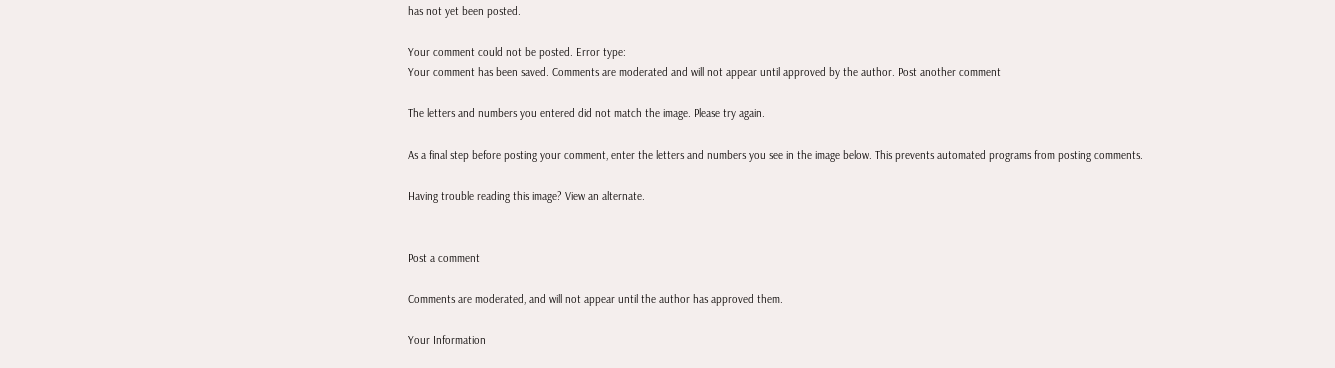has not yet been posted.

Your comment could not be posted. Error type:
Your comment has been saved. Comments are moderated and will not appear until approved by the author. Post another comment

The letters and numbers you entered did not match the image. Please try again.

As a final step before posting your comment, enter the letters and numbers you see in the image below. This prevents automated programs from posting comments.

Having trouble reading this image? View an alternate.


Post a comment

Comments are moderated, and will not appear until the author has approved them.

Your Information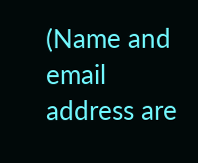(Name and email address are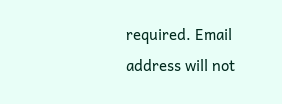required. Email address will not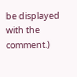be displayed with the comment.)